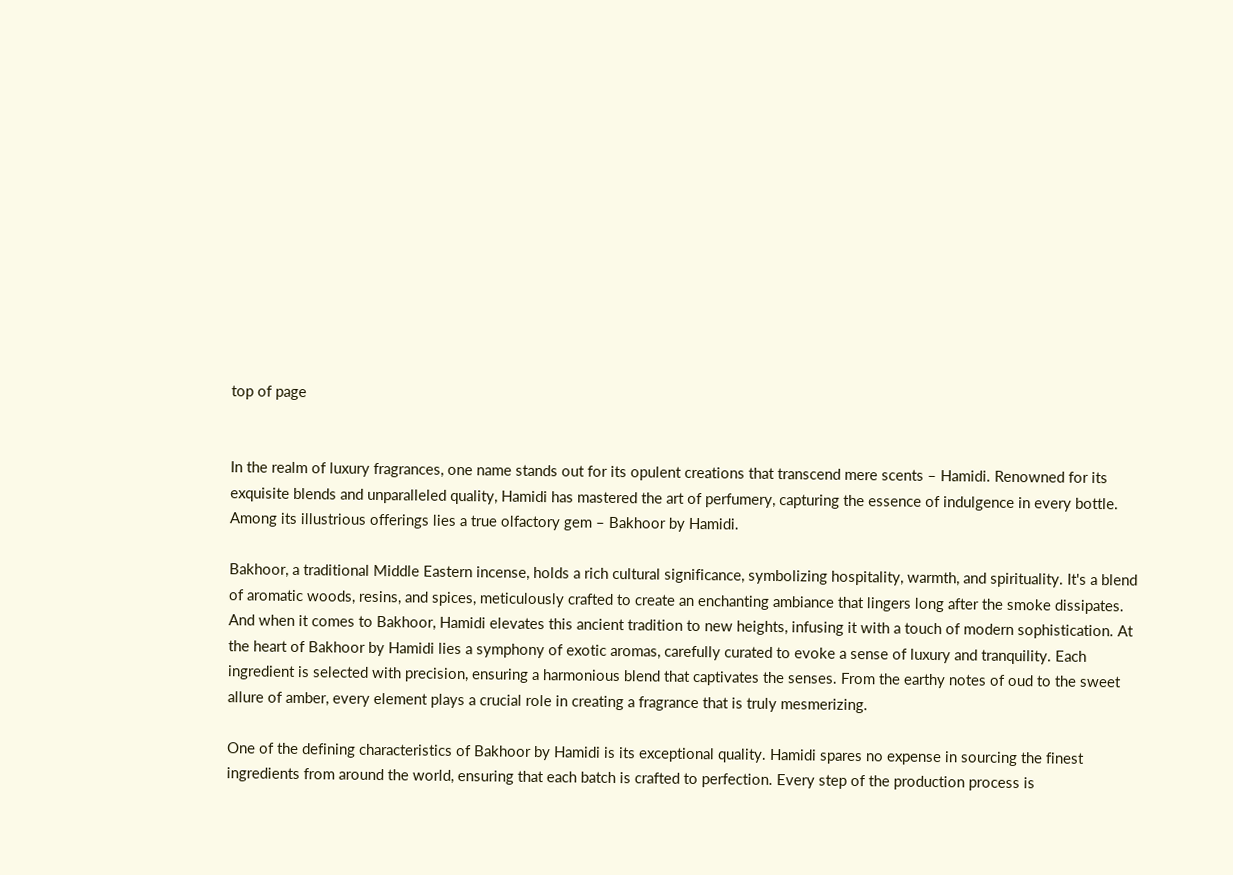top of page


In the realm of luxury fragrances, one name stands out for its opulent creations that transcend mere scents – Hamidi. Renowned for its exquisite blends and unparalleled quality, Hamidi has mastered the art of perfumery, capturing the essence of indulgence in every bottle. Among its illustrious offerings lies a true olfactory gem – Bakhoor by Hamidi.

Bakhoor, a traditional Middle Eastern incense, holds a rich cultural significance, symbolizing hospitality, warmth, and spirituality. It's a blend of aromatic woods, resins, and spices, meticulously crafted to create an enchanting ambiance that lingers long after the smoke dissipates. And when it comes to Bakhoor, Hamidi elevates this ancient tradition to new heights, infusing it with a touch of modern sophistication. At the heart of Bakhoor by Hamidi lies a symphony of exotic aromas, carefully curated to evoke a sense of luxury and tranquility. Each ingredient is selected with precision, ensuring a harmonious blend that captivates the senses. From the earthy notes of oud to the sweet allure of amber, every element plays a crucial role in creating a fragrance that is truly mesmerizing.

One of the defining characteristics of Bakhoor by Hamidi is its exceptional quality. Hamidi spares no expense in sourcing the finest ingredients from around the world, ensuring that each batch is crafted to perfection. Every step of the production process is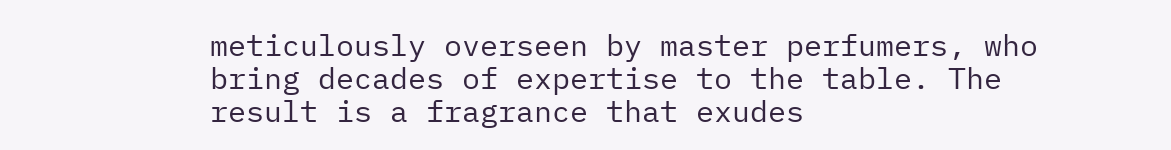meticulously overseen by master perfumers, who bring decades of expertise to the table. The result is a fragrance that exudes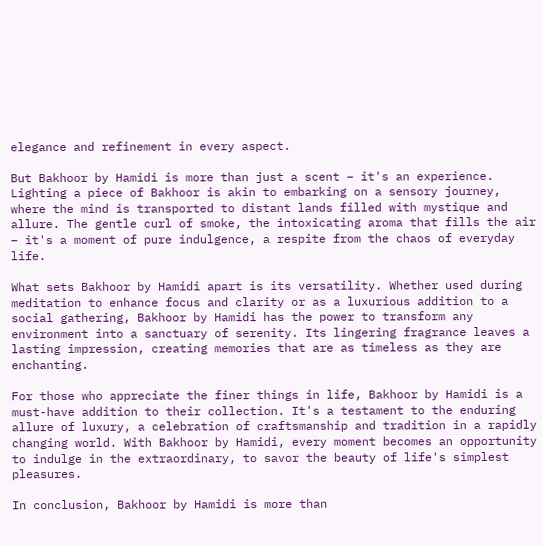elegance and refinement in every aspect.

But Bakhoor by Hamidi is more than just a scent – it's an experience. Lighting a piece of Bakhoor is akin to embarking on a sensory journey, where the mind is transported to distant lands filled with mystique and allure. The gentle curl of smoke, the intoxicating aroma that fills the air – it's a moment of pure indulgence, a respite from the chaos of everyday life.

What sets Bakhoor by Hamidi apart is its versatility. Whether used during meditation to enhance focus and clarity or as a luxurious addition to a social gathering, Bakhoor by Hamidi has the power to transform any environment into a sanctuary of serenity. Its lingering fragrance leaves a lasting impression, creating memories that are as timeless as they are enchanting.

For those who appreciate the finer things in life, Bakhoor by Hamidi is a must-have addition to their collection. It's a testament to the enduring allure of luxury, a celebration of craftsmanship and tradition in a rapidly changing world. With Bakhoor by Hamidi, every moment becomes an opportunity to indulge in the extraordinary, to savor the beauty of life's simplest pleasures.

In conclusion, Bakhoor by Hamidi is more than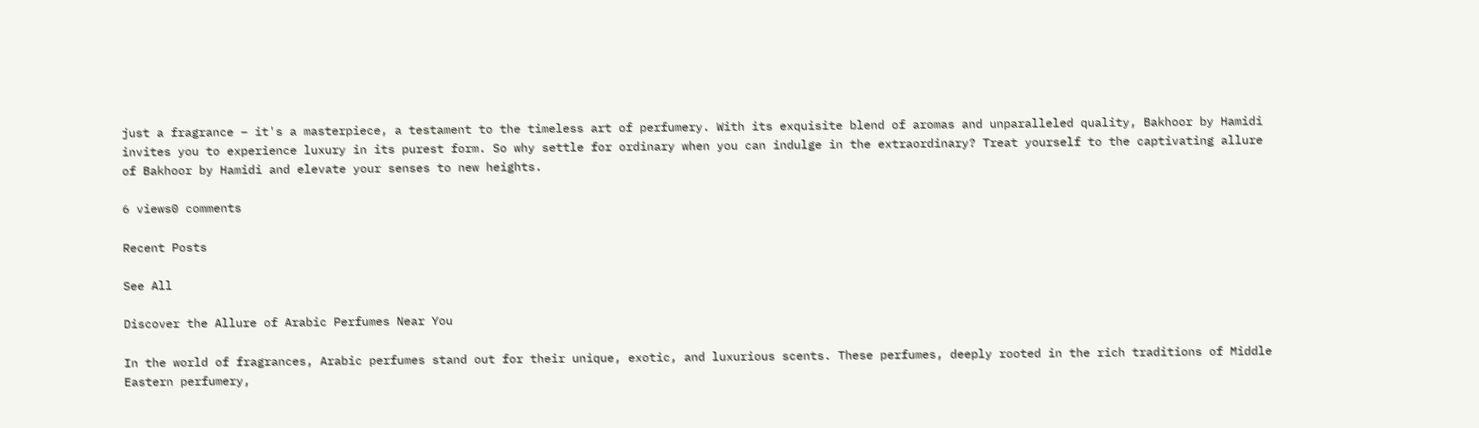just a fragrance – it's a masterpiece, a testament to the timeless art of perfumery. With its exquisite blend of aromas and unparalleled quality, Bakhoor by Hamidi invites you to experience luxury in its purest form. So why settle for ordinary when you can indulge in the extraordinary? Treat yourself to the captivating allure of Bakhoor by Hamidi and elevate your senses to new heights.

6 views0 comments

Recent Posts

See All

Discover the Allure of Arabic Perfumes Near You

In the world of fragrances, Arabic perfumes stand out for their unique, exotic, and luxurious scents. These perfumes, deeply rooted in the rich traditions of Middle Eastern perfumery,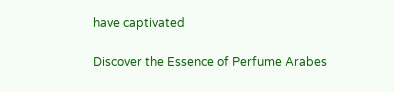have captivated

Discover the Essence of Perfume Arabes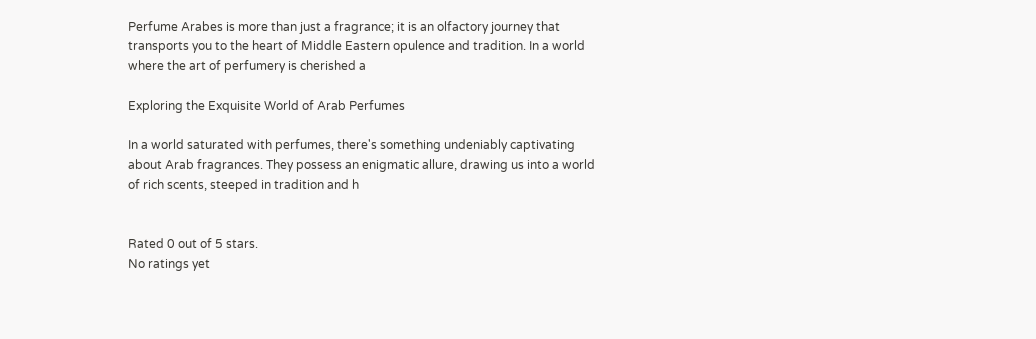Perfume Arabes is more than just a fragrance; it is an olfactory journey that transports you to the heart of Middle Eastern opulence and tradition. In a world where the art of perfumery is cherished a

Exploring the Exquisite World of Arab Perfumes

In a world saturated with perfumes, there's something undeniably captivating about Arab fragrances. They possess an enigmatic allure, drawing us into a world of rich scents, steeped in tradition and h


Rated 0 out of 5 stars.
No ratings yet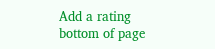Add a rating
bottom of page